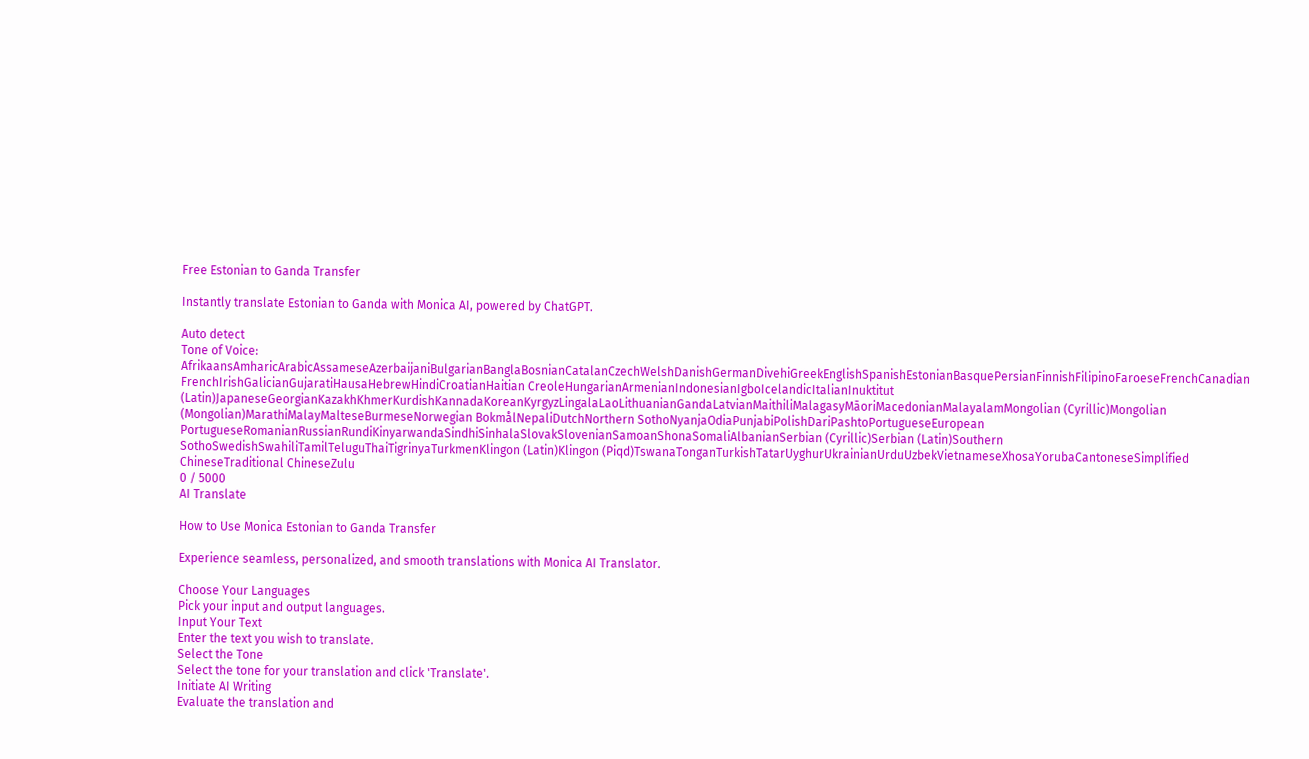Free Estonian to Ganda Transfer

Instantly translate Estonian to Ganda with Monica AI, powered by ChatGPT.

Auto detect
Tone of Voice:
AfrikaansAmharicArabicAssameseAzerbaijaniBulgarianBanglaBosnianCatalanCzechWelshDanishGermanDivehiGreekEnglishSpanishEstonianBasquePersianFinnishFilipinoFaroeseFrenchCanadian FrenchIrishGalicianGujaratiHausaHebrewHindiCroatianHaitian CreoleHungarianArmenianIndonesianIgboIcelandicItalianInuktitut (Latin)JapaneseGeorgianKazakhKhmerKurdishKannadaKoreanKyrgyzLingalaLaoLithuanianGandaLatvianMaithiliMalagasyMāoriMacedonianMalayalamMongolian (Cyrillic)Mongolian (Mongolian)MarathiMalayMalteseBurmeseNorwegian BokmålNepaliDutchNorthern SothoNyanjaOdiaPunjabiPolishDariPashtoPortugueseEuropean PortugueseRomanianRussianRundiKinyarwandaSindhiSinhalaSlovakSlovenianSamoanShonaSomaliAlbanianSerbian (Cyrillic)Serbian (Latin)Southern SothoSwedishSwahiliTamilTeluguThaiTigrinyaTurkmenKlingon (Latin)Klingon (Piqd)TswanaTonganTurkishTatarUyghurUkrainianUrduUzbekVietnameseXhosaYorubaCantoneseSimplified ChineseTraditional ChineseZulu
0 / 5000
AI Translate

How to Use Monica Estonian to Ganda Transfer

Experience seamless, personalized, and smooth translations with Monica AI Translator.

Choose Your Languages
Pick your input and output languages.
Input Your Text
Enter the text you wish to translate.
Select the Tone
Select the tone for your translation and click 'Translate'.
Initiate AI Writing
Evaluate the translation and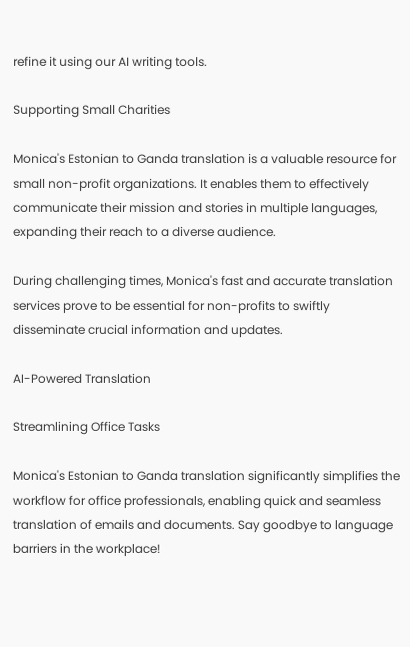refine it using our AI writing tools.

Supporting Small Charities

Monica's Estonian to Ganda translation is a valuable resource for small non-profit organizations. It enables them to effectively communicate their mission and stories in multiple languages, expanding their reach to a diverse audience.

During challenging times, Monica's fast and accurate translation services prove to be essential for non-profits to swiftly disseminate crucial information and updates.

AI-Powered Translation

Streamlining Office Tasks

Monica's Estonian to Ganda translation significantly simplifies the workflow for office professionals, enabling quick and seamless translation of emails and documents. Say goodbye to language barriers in the workplace!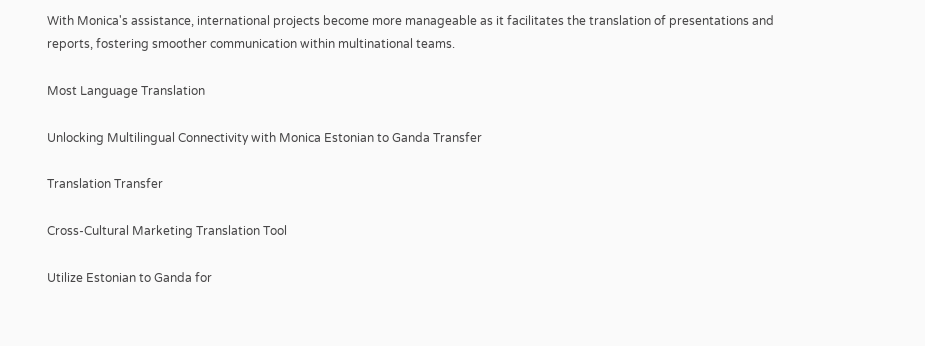With Monica's assistance, international projects become more manageable as it facilitates the translation of presentations and reports, fostering smoother communication within multinational teams.

Most Language Translation

Unlocking Multilingual Connectivity with Monica Estonian to Ganda Transfer

Translation Transfer

Cross-Cultural Marketing Translation Tool

Utilize Estonian to Ganda for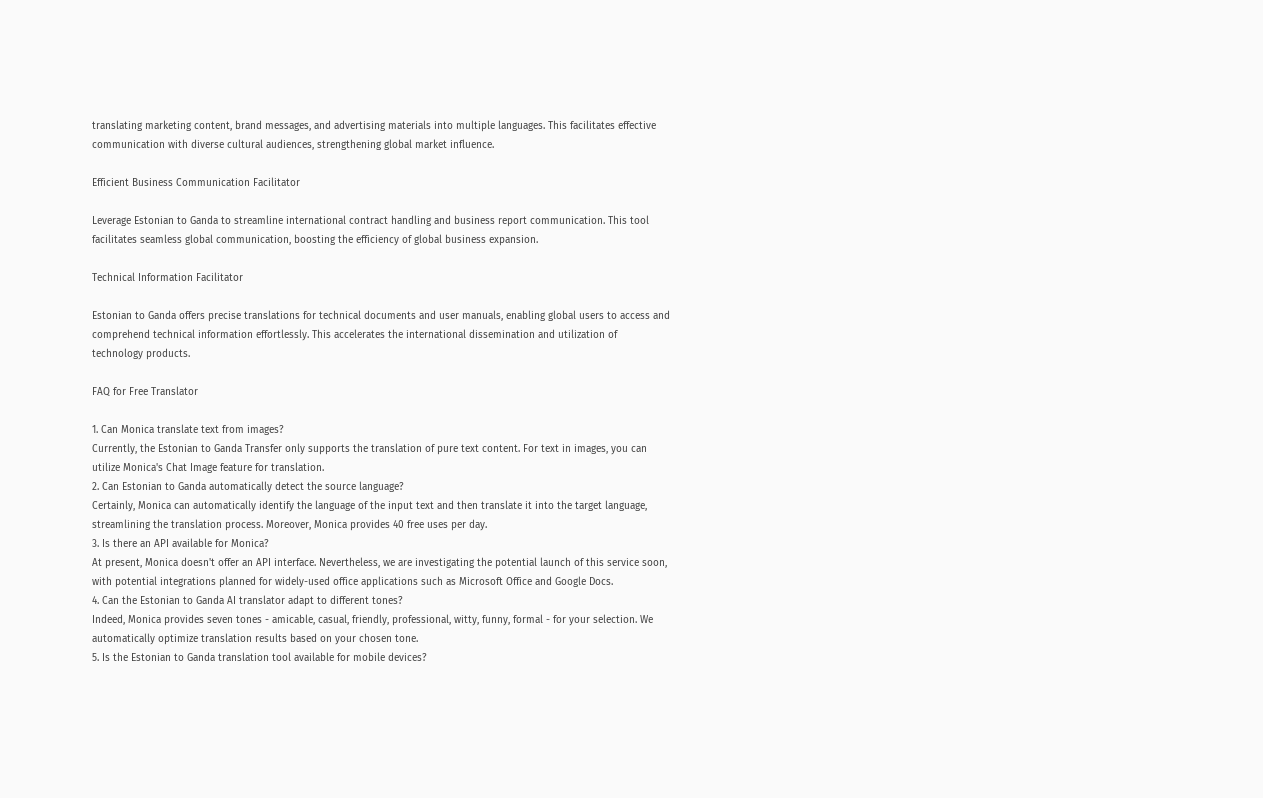translating marketing content, brand messages, and advertising materials into multiple languages. This facilitates effective communication with diverse cultural audiences, strengthening global market influence.

Efficient Business Communication Facilitator

Leverage Estonian to Ganda to streamline international contract handling and business report communication. This tool facilitates seamless global communication, boosting the efficiency of global business expansion.

Technical Information Facilitator

Estonian to Ganda offers precise translations for technical documents and user manuals, enabling global users to access and comprehend technical information effortlessly. This accelerates the international dissemination and utilization of technology products.

FAQ for Free Translator

1. Can Monica translate text from images?
Currently, the Estonian to Ganda Transfer only supports the translation of pure text content. For text in images, you can utilize Monica's Chat Image feature for translation.
2. Can Estonian to Ganda automatically detect the source language?
Certainly, Monica can automatically identify the language of the input text and then translate it into the target language, streamlining the translation process. Moreover, Monica provides 40 free uses per day.
3. Is there an API available for Monica?
At present, Monica doesn't offer an API interface. Nevertheless, we are investigating the potential launch of this service soon, with potential integrations planned for widely-used office applications such as Microsoft Office and Google Docs.
4. Can the Estonian to Ganda AI translator adapt to different tones?
Indeed, Monica provides seven tones - amicable, casual, friendly, professional, witty, funny, formal - for your selection. We automatically optimize translation results based on your chosen tone.
5. Is the Estonian to Ganda translation tool available for mobile devices?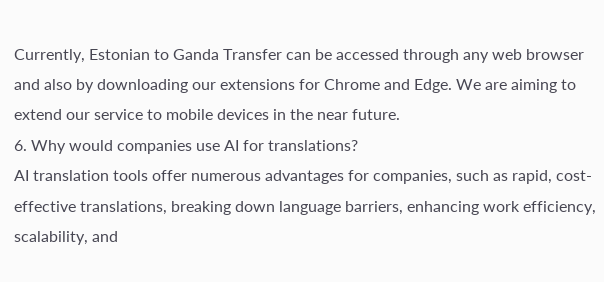Currently, Estonian to Ganda Transfer can be accessed through any web browser and also by downloading our extensions for Chrome and Edge. We are aiming to extend our service to mobile devices in the near future.
6. Why would companies use AI for translations?
AI translation tools offer numerous advantages for companies, such as rapid, cost-effective translations, breaking down language barriers, enhancing work efficiency, scalability, and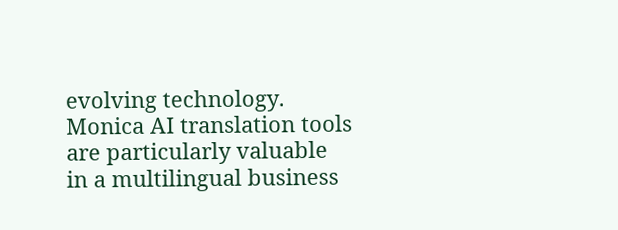evolving technology. Monica AI translation tools are particularly valuable in a multilingual business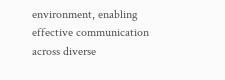environment, enabling effective communication across diverse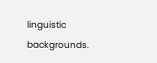linguistic backgrounds.